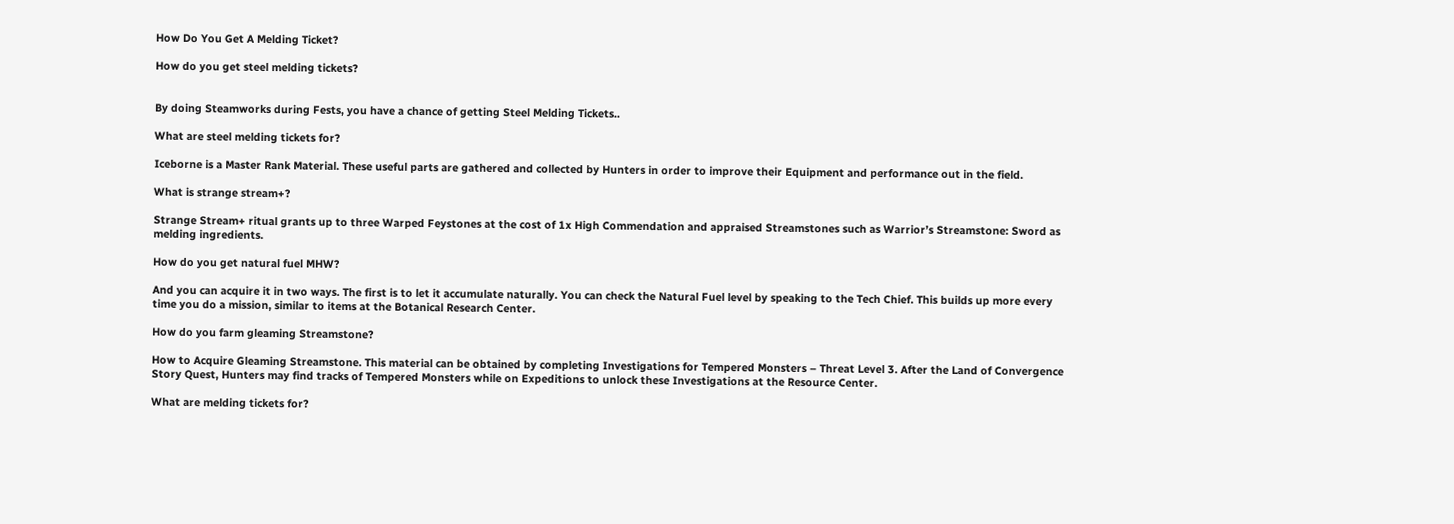How Do You Get A Melding Ticket?

How do you get steel melding tickets?


By doing Steamworks during Fests, you have a chance of getting Steel Melding Tickets..

What are steel melding tickets for?

Iceborne is a Master Rank Material. These useful parts are gathered and collected by Hunters in order to improve their Equipment and performance out in the field.

What is strange stream+?

Strange Stream+ ritual grants up to three Warped Feystones at the cost of 1x High Commendation and appraised Streamstones such as Warrior’s Streamstone: Sword as melding ingredients.

How do you get natural fuel MHW?

And you can acquire it in two ways. The first is to let it accumulate naturally. You can check the Natural Fuel level by speaking to the Tech Chief. This builds up more every time you do a mission, similar to items at the Botanical Research Center.

How do you farm gleaming Streamstone?

How to Acquire Gleaming Streamstone. This material can be obtained by completing Investigations for Tempered Monsters – Threat Level 3. After the Land of Convergence Story Quest, Hunters may find tracks of Tempered Monsters while on Expeditions to unlock these Investigations at the Resource Center.

What are melding tickets for?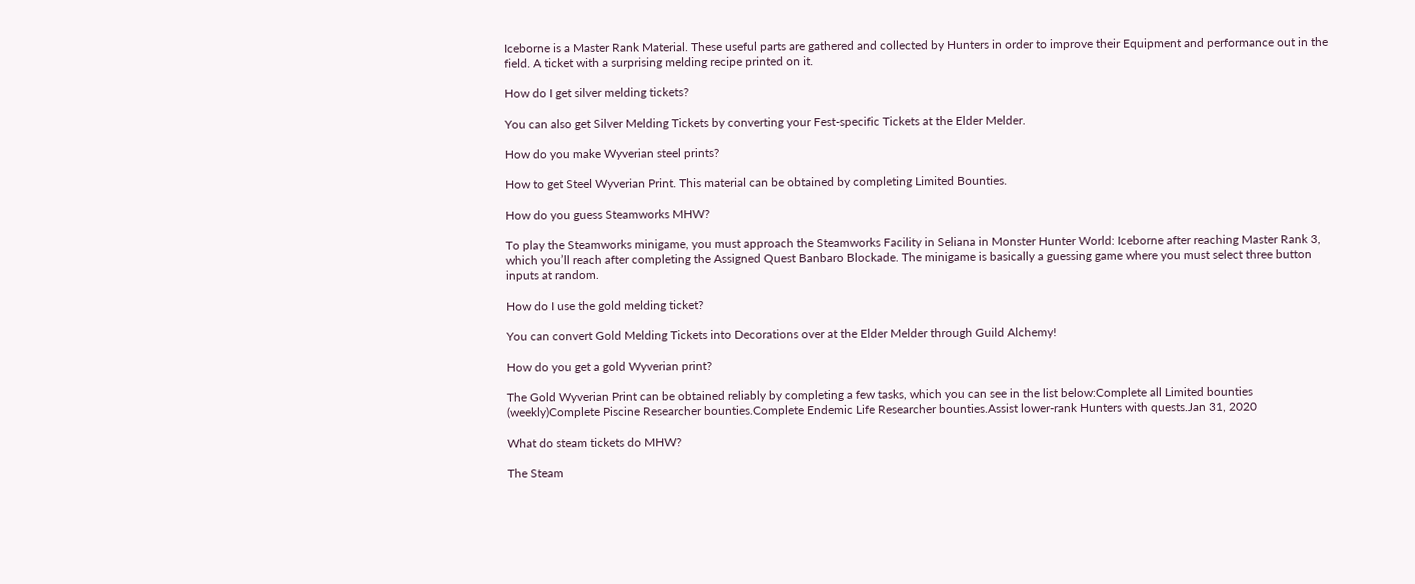Iceborne is a Master Rank Material. These useful parts are gathered and collected by Hunters in order to improve their Equipment and performance out in the field. A ticket with a surprising melding recipe printed on it.

How do I get silver melding tickets?

You can also get Silver Melding Tickets by converting your Fest-specific Tickets at the Elder Melder.

How do you make Wyverian steel prints?

How to get Steel Wyverian Print. This material can be obtained by completing Limited Bounties.

How do you guess Steamworks MHW?

To play the Steamworks minigame, you must approach the Steamworks Facility in Seliana in Monster Hunter World: Iceborne after reaching Master Rank 3, which you’ll reach after completing the Assigned Quest Banbaro Blockade. The minigame is basically a guessing game where you must select three button inputs at random.

How do I use the gold melding ticket?

You can convert Gold Melding Tickets into Decorations over at the Elder Melder through Guild Alchemy!

How do you get a gold Wyverian print?

The Gold Wyverian Print can be obtained reliably by completing a few tasks, which you can see in the list below:Complete all Limited bounties (weekly)Complete Piscine Researcher bounties.Complete Endemic Life Researcher bounties.Assist lower-rank Hunters with quests.Jan 31, 2020

What do steam tickets do MHW?

The Steam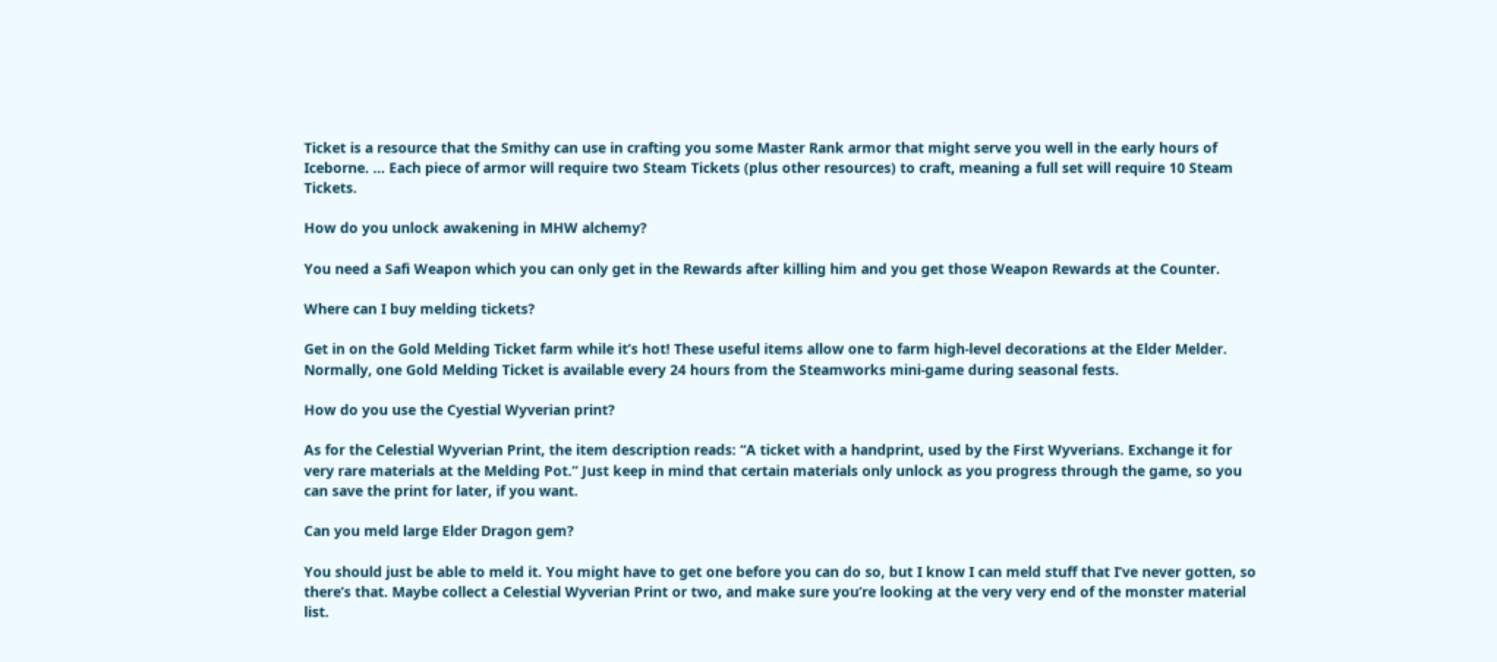Ticket is a resource that the Smithy can use in crafting you some Master Rank armor that might serve you well in the early hours of Iceborne. … Each piece of armor will require two Steam Tickets (plus other resources) to craft, meaning a full set will require 10 Steam Tickets.

How do you unlock awakening in MHW alchemy?

You need a Safi Weapon which you can only get in the Rewards after killing him and you get those Weapon Rewards at the Counter.

Where can I buy melding tickets?

Get in on the Gold Melding Ticket farm while it’s hot! These useful items allow one to farm high-level decorations at the Elder Melder. Normally, one Gold Melding Ticket is available every 24 hours from the Steamworks mini-game during seasonal fests.

How do you use the Cyestial Wyverian print?

As for the Celestial Wyverian Print, the item description reads: “A ticket with a handprint, used by the First Wyverians. Exchange it for very rare materials at the Melding Pot.” Just keep in mind that certain materials only unlock as you progress through the game, so you can save the print for later, if you want.

Can you meld large Elder Dragon gem?

You should just be able to meld it. You might have to get one before you can do so, but I know I can meld stuff that I’ve never gotten, so there’s that. Maybe collect a Celestial Wyverian Print or two, and make sure you’re looking at the very very end of the monster material list.